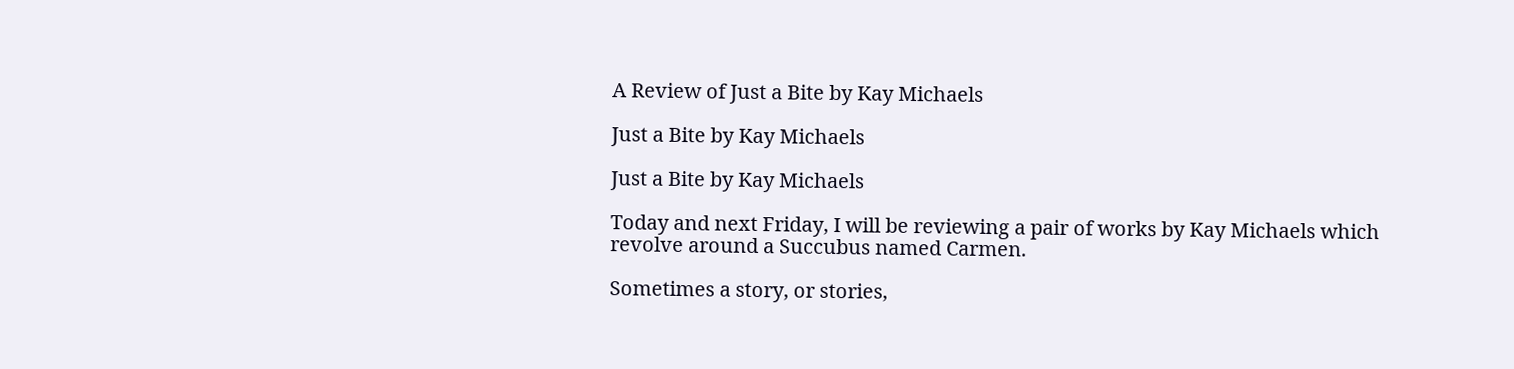A Review of Just a Bite by Kay Michaels

Just a Bite by Kay Michaels

Just a Bite by Kay Michaels

Today and next Friday, I will be reviewing a pair of works by Kay Michaels which revolve around a Succubus named Carmen.

Sometimes a story, or stories,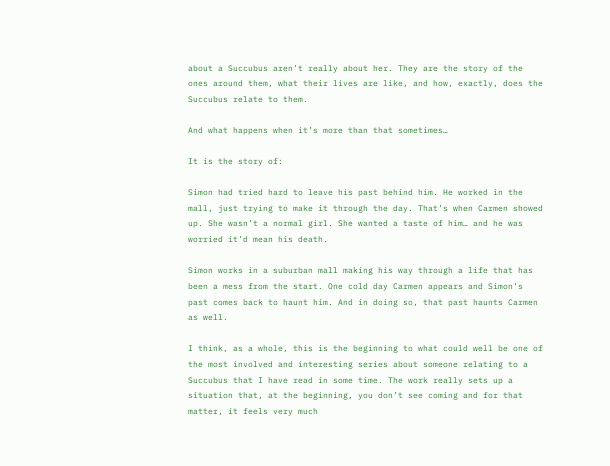about a Succubus aren’t really about her. They are the story of the ones around them, what their lives are like, and how, exactly, does the Succubus relate to them.

And what happens when it’s more than that sometimes…

It is the story of:

Simon had tried hard to leave his past behind him. He worked in the mall, just trying to make it through the day. That’s when Carmen showed up. She wasn’t a normal girl. She wanted a taste of him… and he was worried it’d mean his death.

Simon works in a suburban mall making his way through a life that has been a mess from the start. One cold day Carmen appears and Simon’s past comes back to haunt him. And in doing so, that past haunts Carmen as well.

I think, as a whole, this is the beginning to what could well be one of the most involved and interesting series about someone relating to a Succubus that I have read in some time. The work really sets up a situation that, at the beginning, you don’t see coming and for that matter, it feels very much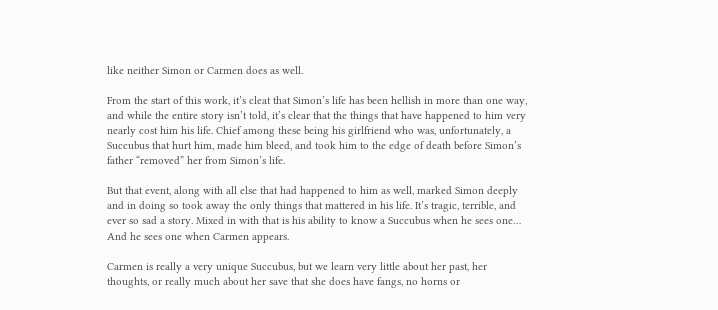like neither Simon or Carmen does as well.

From the start of this work, it’s cleat that Simon’s life has been hellish in more than one way, and while the entire story isn’t told, it’s clear that the things that have happened to him very nearly cost him his life. Chief among these being his girlfriend who was, unfortunately, a Succubus that hurt him, made him bleed, and took him to the edge of death before Simon’s father “removed” her from Simon’s life.

But that event, along with all else that had happened to him as well, marked Simon deeply and in doing so took away the only things that mattered in his life. It’s tragic, terrible, and ever so sad a story. Mixed in with that is his ability to know a Succubus when he sees one… And he sees one when Carmen appears.

Carmen is really a very unique Succubus, but we learn very little about her past, her thoughts, or really much about her save that she does have fangs, no horns or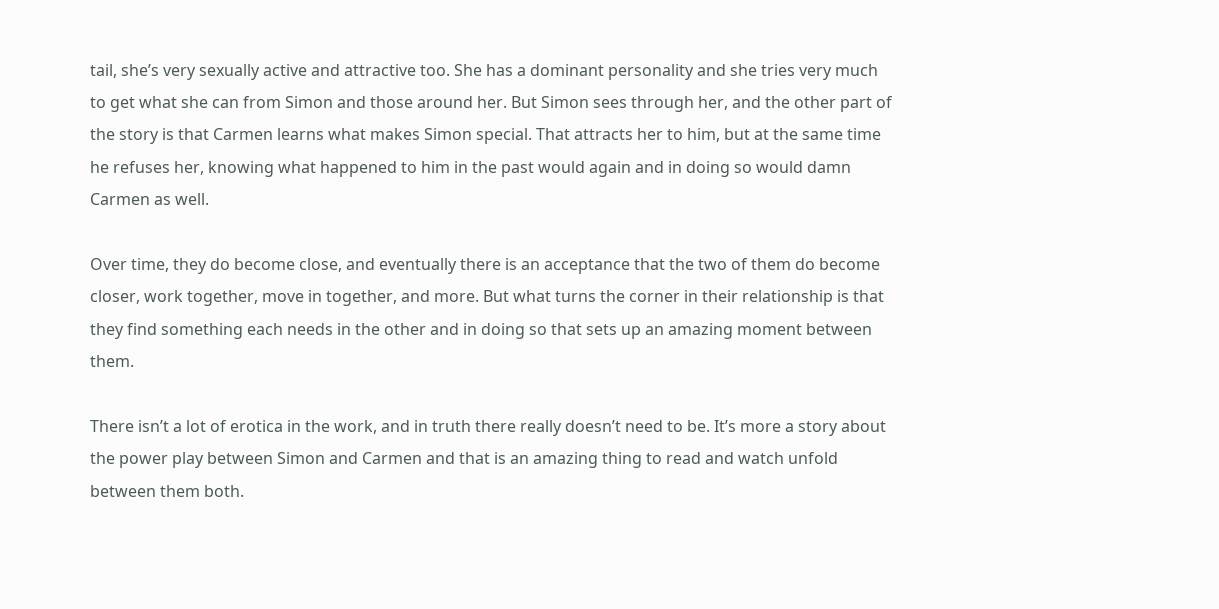tail, she’s very sexually active and attractive too. She has a dominant personality and she tries very much to get what she can from Simon and those around her. But Simon sees through her, and the other part of the story is that Carmen learns what makes Simon special. That attracts her to him, but at the same time he refuses her, knowing what happened to him in the past would again and in doing so would damn Carmen as well.

Over time, they do become close, and eventually there is an acceptance that the two of them do become closer, work together, move in together, and more. But what turns the corner in their relationship is that they find something each needs in the other and in doing so that sets up an amazing moment between them.

There isn’t a lot of erotica in the work, and in truth there really doesn’t need to be. It’s more a story about the power play between Simon and Carmen and that is an amazing thing to read and watch unfold between them both.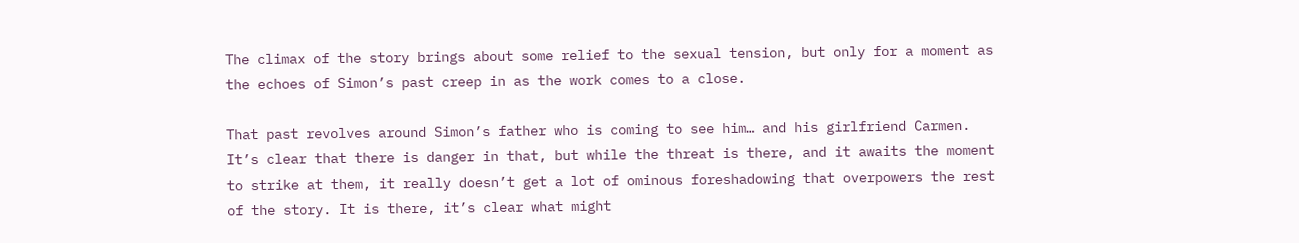The climax of the story brings about some relief to the sexual tension, but only for a moment as the echoes of Simon’s past creep in as the work comes to a close.

That past revolves around Simon’s father who is coming to see him… and his girlfriend Carmen. It’s clear that there is danger in that, but while the threat is there, and it awaits the moment to strike at them, it really doesn’t get a lot of ominous foreshadowing that overpowers the rest of the story. It is there, it’s clear what might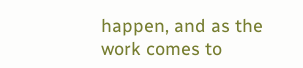happen, and as the work comes to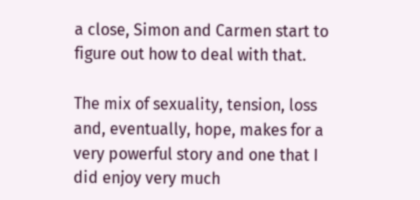a close, Simon and Carmen start to figure out how to deal with that.

The mix of sexuality, tension, loss and, eventually, hope, makes for a very powerful story and one that I did enjoy very much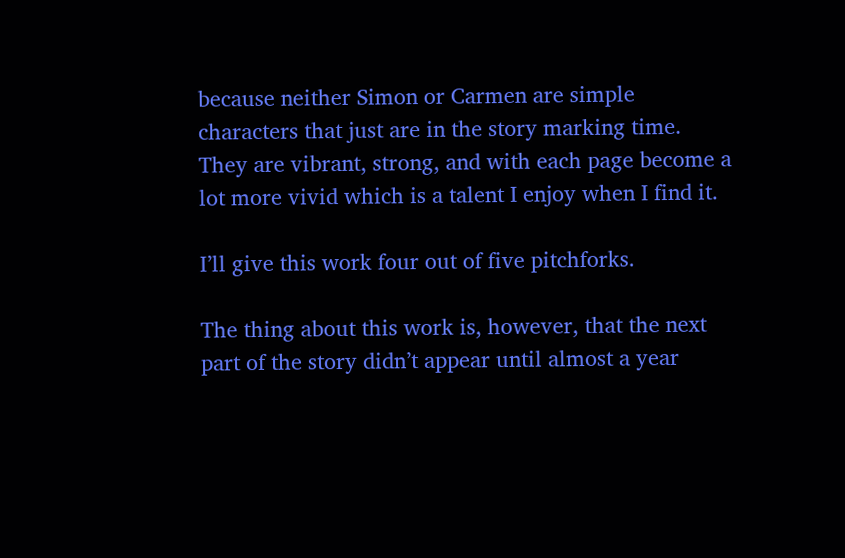because neither Simon or Carmen are simple characters that just are in the story marking time. They are vibrant, strong, and with each page become a lot more vivid which is a talent I enjoy when I find it.

I’ll give this work four out of five pitchforks.

The thing about this work is, however, that the next part of the story didn’t appear until almost a year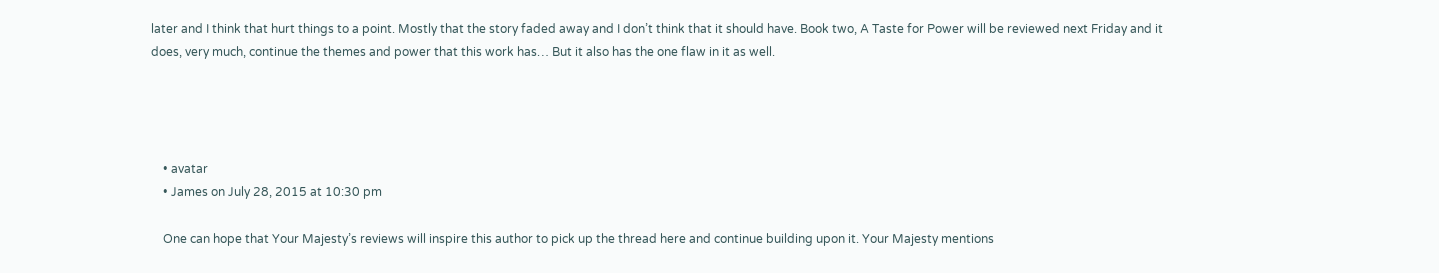later and I think that hurt things to a point. Mostly that the story faded away and I don’t think that it should have. Book two, A Taste for Power will be reviewed next Friday and it does, very much, continue the themes and power that this work has… But it also has the one flaw in it as well.




    • avatar
    • James on July 28, 2015 at 10:30 pm

    One can hope that Your Majesty’s reviews will inspire this author to pick up the thread here and continue building upon it. Your Majesty mentions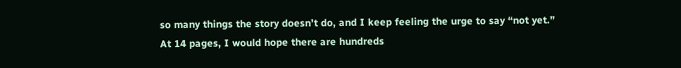so many things the story doesn’t do, and I keep feeling the urge to say “not yet.” At 14 pages, I would hope there are hundreds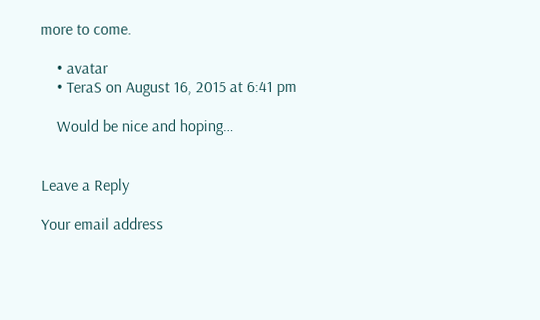more to come.

    • avatar
    • TeraS on August 16, 2015 at 6:41 pm

    Would be nice and hoping…


Leave a Reply

Your email address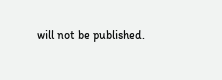will not be published.